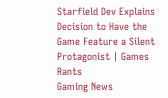Starfield Dev Explains Decision to Have the Game Feature a Silent Protagonist | Games Rants
Gaming News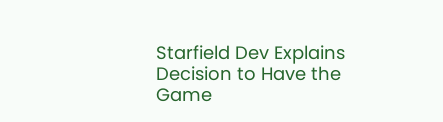Starfield Dev Explains Decision to Have the Game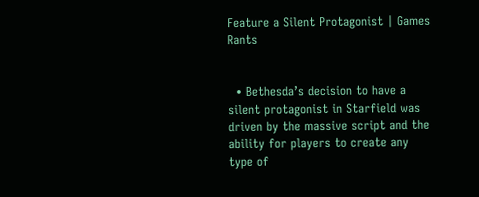Feature a Silent Protagonist | Games Rants


  • Bethesda’s decision to have a silent protagonist in Starfield was driven by the massive script and the ability for players to create any type of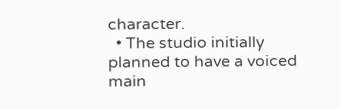character.
  • The studio initially planned to have a voiced main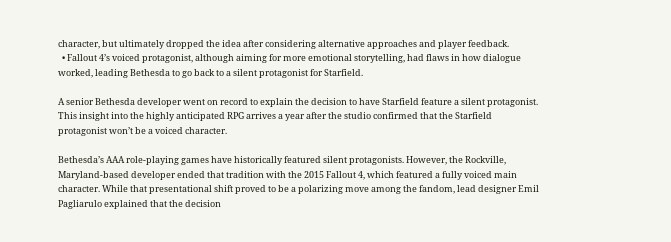character, but ultimately dropped the idea after considering alternative approaches and player feedback.
  • Fallout 4’s voiced protagonist, although aiming for more emotional storytelling, had flaws in how dialogue worked, leading Bethesda to go back to a silent protagonist for Starfield.

A senior Bethesda developer went on record to explain the decision to have Starfield feature a silent protagonist. This insight into the highly anticipated RPG arrives a year after the studio confirmed that the Starfield protagonist won’t be a voiced character.

Bethesda’s AAA role-playing games have historically featured silent protagonists. However, the Rockville, Maryland-based developer ended that tradition with the 2015 Fallout 4, which featured a fully voiced main character. While that presentational shift proved to be a polarizing move among the fandom, lead designer Emil Pagliarulo explained that the decision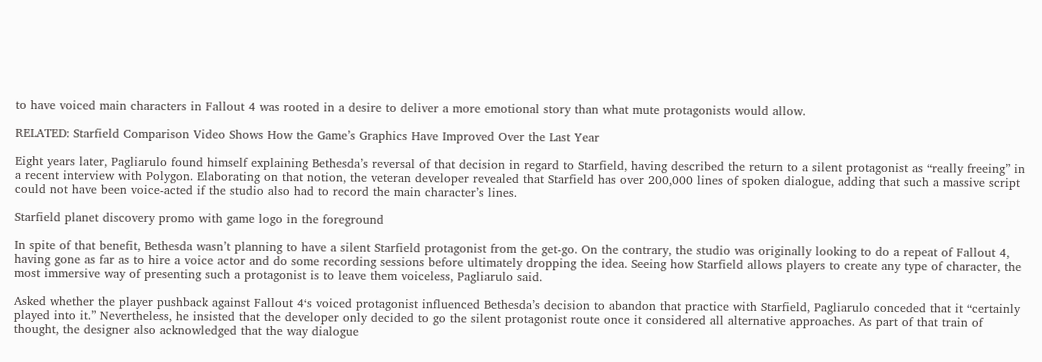to have voiced main characters in Fallout 4 was rooted in a desire to deliver a more emotional story than what mute protagonists would allow.

RELATED: Starfield Comparison Video Shows How the Game’s Graphics Have Improved Over the Last Year

Eight years later, Pagliarulo found himself explaining Bethesda’s reversal of that decision in regard to Starfield, having described the return to a silent protagonist as “really freeing” in a recent interview with Polygon. Elaborating on that notion, the veteran developer revealed that Starfield has over 200,000 lines of spoken dialogue, adding that such a massive script could not have been voice-acted if the studio also had to record the main character’s lines.

Starfield planet discovery promo with game logo in the foreground

In spite of that benefit, Bethesda wasn’t planning to have a silent Starfield protagonist from the get-go. On the contrary, the studio was originally looking to do a repeat of Fallout 4, having gone as far as to hire a voice actor and do some recording sessions before ultimately dropping the idea. Seeing how Starfield allows players to create any type of character, the most immersive way of presenting such a protagonist is to leave them voiceless, Pagliarulo said.

Asked whether the player pushback against Fallout 4‘s voiced protagonist influenced Bethesda’s decision to abandon that practice with Starfield, Pagliarulo conceded that it “certainly played into it.” Nevertheless, he insisted that the developer only decided to go the silent protagonist route once it considered all alternative approaches. As part of that train of thought, the designer also acknowledged that the way dialogue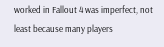worked in Fallout 4 was imperfect, not least because many players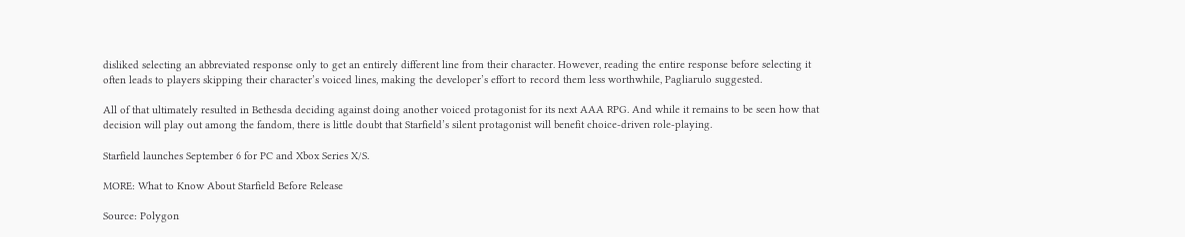disliked selecting an abbreviated response only to get an entirely different line from their character. However, reading the entire response before selecting it often leads to players skipping their character’s voiced lines, making the developer’s effort to record them less worthwhile, Pagliarulo suggested.

All of that ultimately resulted in Bethesda deciding against doing another voiced protagonist for its next AAA RPG. And while it remains to be seen how that decision will play out among the fandom, there is little doubt that Starfield’s silent protagonist will benefit choice-driven role-playing.

Starfield launches September 6 for PC and Xbox Series X/S.

MORE: What to Know About Starfield Before Release

Source: Polygon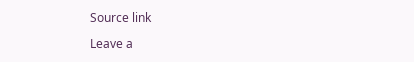Source link

Leave a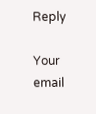Reply

Your email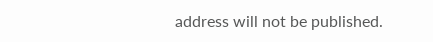address will not be published.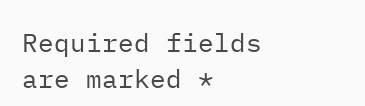Required fields are marked *